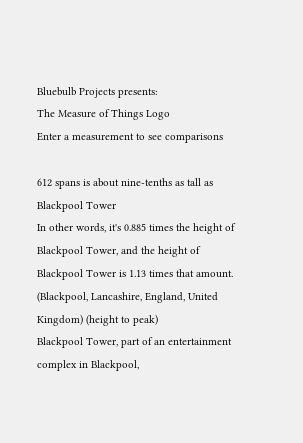Bluebulb Projects presents:
The Measure of Things Logo
Enter a measurement to see comparisons

612 spans is about nine-tenths as tall as Blackpool Tower
In other words, it's 0.885 times the height of Blackpool Tower, and the height of Blackpool Tower is 1.13 times that amount.
(Blackpool, Lancashire, England, United Kingdom) (height to peak)
Blackpool Tower, part of an entertainment complex in Blackpool,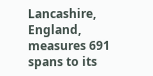Lancashire, England, measures 691 spans to its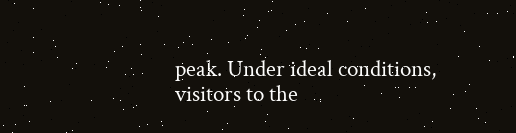peak. Under ideal conditions, visitors to the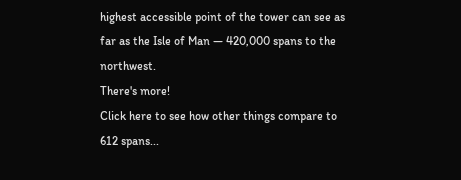highest accessible point of the tower can see as far as the Isle of Man — 420,000 spans to the northwest.
There's more!
Click here to see how other things compare to 612 spans...